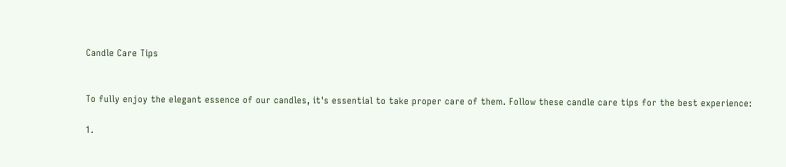Candle Care Tips


To fully enjoy the elegant essence of our candles, it's essential to take proper care of them. Follow these candle care tips for the best experience:

1.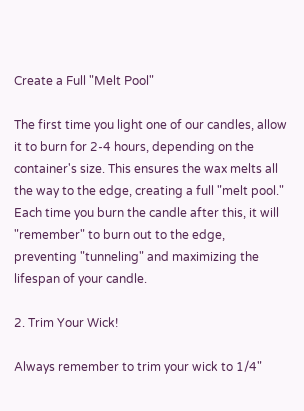Create a Full "Melt Pool"

The first time you light one of our candles, allow it to burn for 2-4 hours, depending on the container's size. This ensures the wax melts all the way to the edge, creating a full "melt pool." Each time you burn the candle after this, it will "remember" to burn out to the edge, preventing "tunneling" and maximizing the lifespan of your candle.

2. Trim Your Wick!

Always remember to trim your wick to 1/4"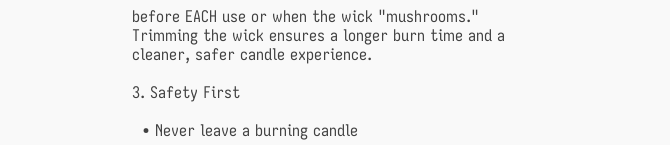before EACH use or when the wick "mushrooms." Trimming the wick ensures a longer burn time and a cleaner, safer candle experience.

3. Safety First

  • Never leave a burning candle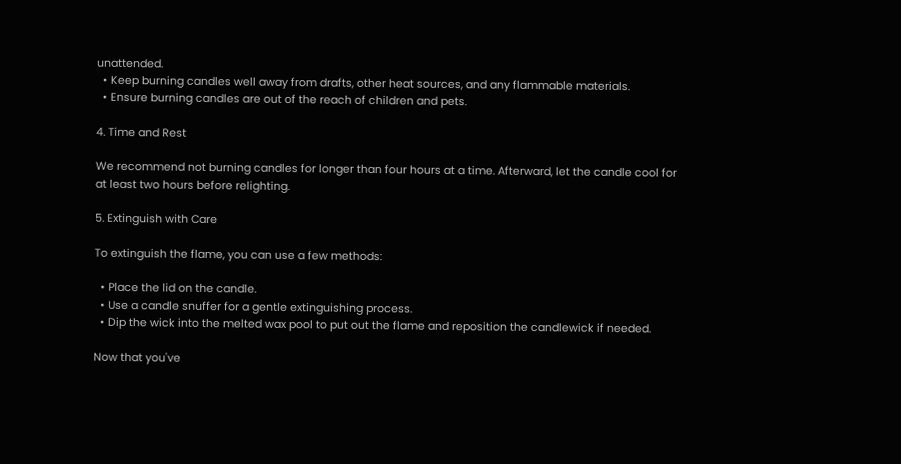unattended.
  • Keep burning candles well away from drafts, other heat sources, and any flammable materials.
  • Ensure burning candles are out of the reach of children and pets.

4. Time and Rest

We recommend not burning candles for longer than four hours at a time. Afterward, let the candle cool for at least two hours before relighting.

5. Extinguish with Care

To extinguish the flame, you can use a few methods:

  • Place the lid on the candle.
  • Use a candle snuffer for a gentle extinguishing process.
  • Dip the wick into the melted wax pool to put out the flame and reposition the candlewick if needed.

Now that you've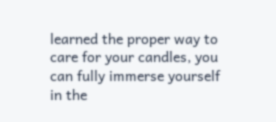learned the proper way to care for your candles, you can fully immerse yourself in the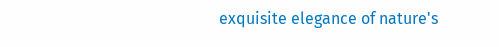exquisite elegance of nature's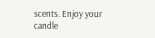scents. Enjoy your candle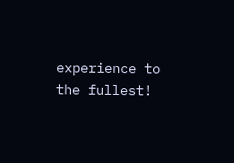experience to the fullest!